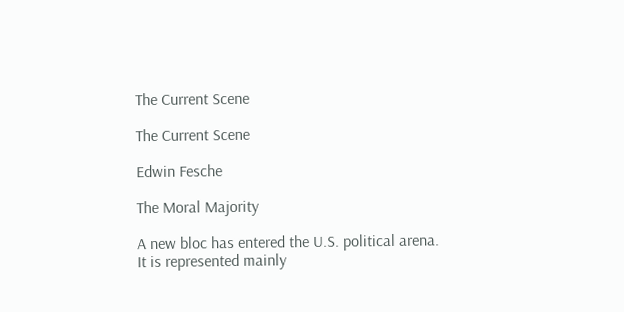The Current Scene

The Current Scene

Edwin Fesche

The Moral Majority

A new bloc has entered the U.S. political arena. It is represented mainly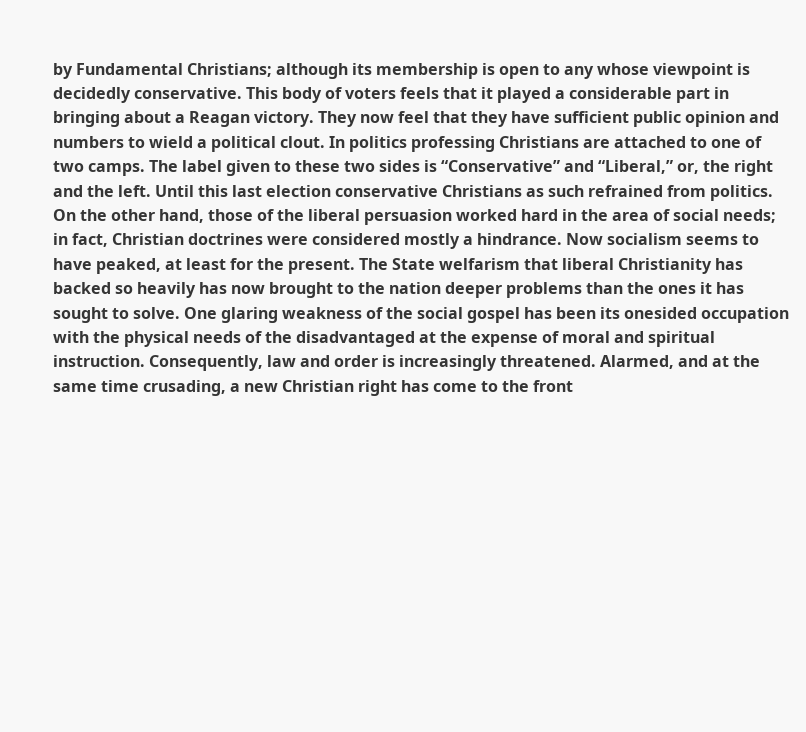by Fundamental Christians; although its membership is open to any whose viewpoint is decidedly conservative. This body of voters feels that it played a considerable part in bringing about a Reagan victory. They now feel that they have sufficient public opinion and numbers to wield a political clout. In politics professing Christians are attached to one of two camps. The label given to these two sides is “Conservative” and “Liberal,” or, the right and the left. Until this last election conservative Christians as such refrained from politics. On the other hand, those of the liberal persuasion worked hard in the area of social needs; in fact, Christian doctrines were considered mostly a hindrance. Now socialism seems to have peaked, at least for the present. The State welfarism that liberal Christianity has backed so heavily has now brought to the nation deeper problems than the ones it has sought to solve. One glaring weakness of the social gospel has been its onesided occupation with the physical needs of the disadvantaged at the expense of moral and spiritual instruction. Consequently, law and order is increasingly threatened. Alarmed, and at the same time crusading, a new Christian right has come to the front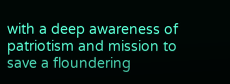with a deep awareness of patriotism and mission to save a floundering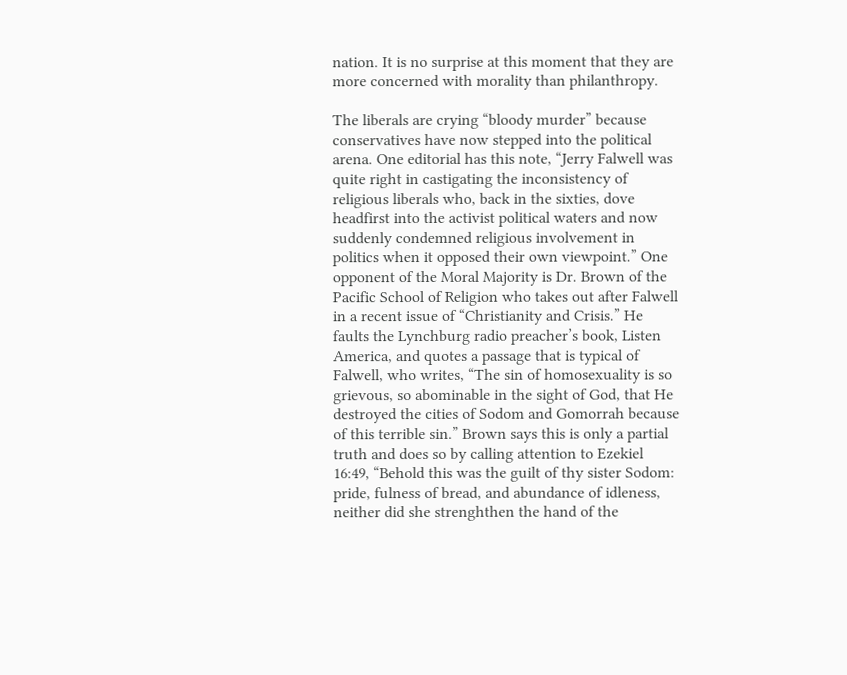nation. It is no surprise at this moment that they are more concerned with morality than philanthropy.

The liberals are crying “bloody murder” because conservatives have now stepped into the political arena. One editorial has this note, “Jerry Falwell was quite right in castigating the inconsistency of religious liberals who, back in the sixties, dove headfirst into the activist political waters and now suddenly condemned religious involvement in politics when it opposed their own viewpoint.” One opponent of the Moral Majority is Dr. Brown of the Pacific School of Religion who takes out after Falwell in a recent issue of “Christianity and Crisis.” He faults the Lynchburg radio preacher’s book, Listen America, and quotes a passage that is typical of Falwell, who writes, “The sin of homosexuality is so grievous, so abominable in the sight of God, that He destroyed the cities of Sodom and Gomorrah because of this terrible sin.” Brown says this is only a partial truth and does so by calling attention to Ezekiel 16:49, “Behold this was the guilt of thy sister Sodom: pride, fulness of bread, and abundance of idleness, neither did she strenghthen the hand of the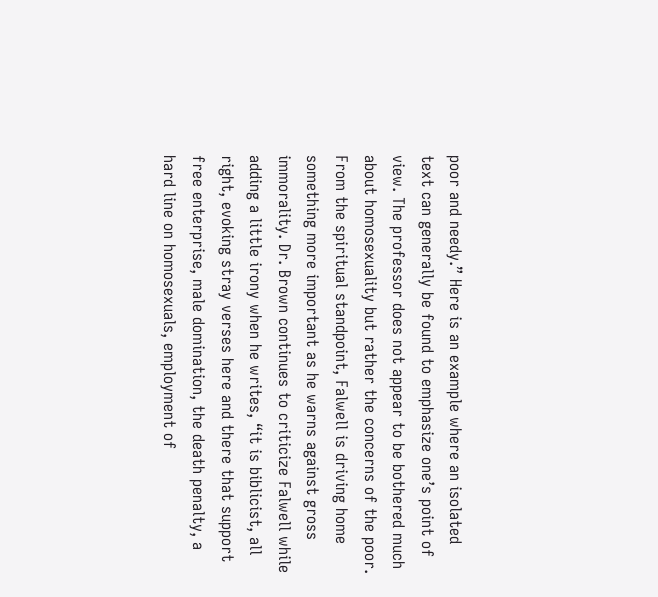poor and needy.” Here is an example where an isolated text can generally be found to emphasize one’s point of view. The professor does not appear to be bothered much about homosexuality but rather the concerns of the poor. From the spiritual standpoint, Falwell is driving home something more important as he warns against gross immorality. Dr. Brown continues to criticize Falwell while adding a little irony when he writes, “it is biblicist, all right, evoking stray verses here and there that support free enterprise, male domination, the death penalty, a hard line on homosexuals, employment of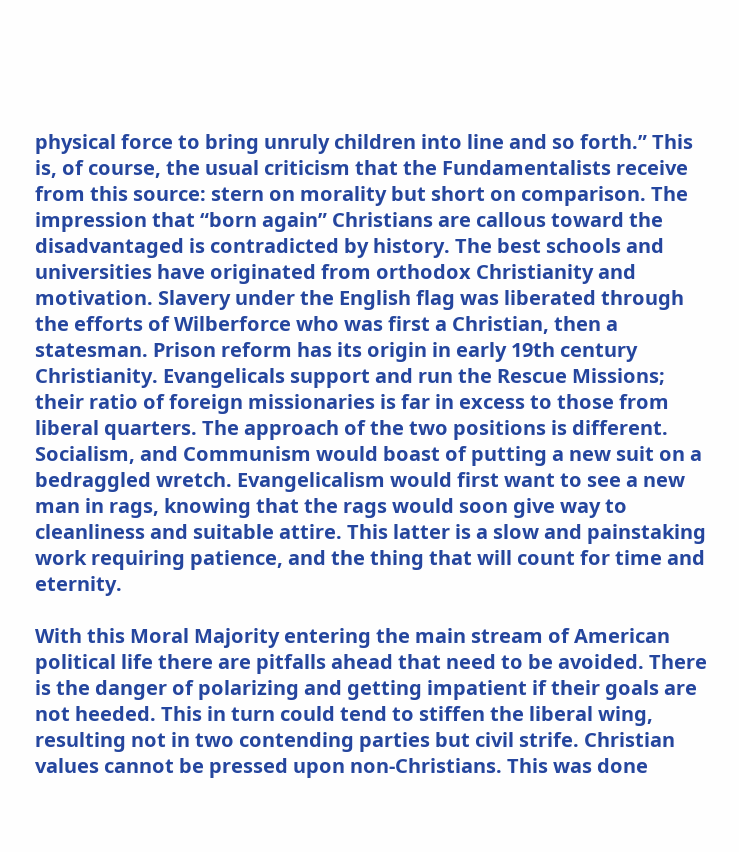physical force to bring unruly children into line and so forth.” This is, of course, the usual criticism that the Fundamentalists receive from this source: stern on morality but short on comparison. The impression that “born again” Christians are callous toward the disadvantaged is contradicted by history. The best schools and universities have originated from orthodox Christianity and motivation. Slavery under the English flag was liberated through the efforts of Wilberforce who was first a Christian, then a statesman. Prison reform has its origin in early 19th century Christianity. Evangelicals support and run the Rescue Missions; their ratio of foreign missionaries is far in excess to those from liberal quarters. The approach of the two positions is different. Socialism, and Communism would boast of putting a new suit on a bedraggled wretch. Evangelicalism would first want to see a new man in rags, knowing that the rags would soon give way to cleanliness and suitable attire. This latter is a slow and painstaking work requiring patience, and the thing that will count for time and eternity.

With this Moral Majority entering the main stream of American political life there are pitfalls ahead that need to be avoided. There is the danger of polarizing and getting impatient if their goals are not heeded. This in turn could tend to stiffen the liberal wing, resulting not in two contending parties but civil strife. Christian values cannot be pressed upon non-Christians. This was done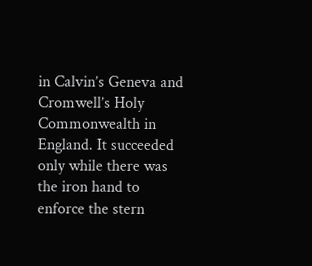in Calvin’s Geneva and Cromwell’s Holy Commonwealth in England. It succeeded only while there was the iron hand to enforce the stern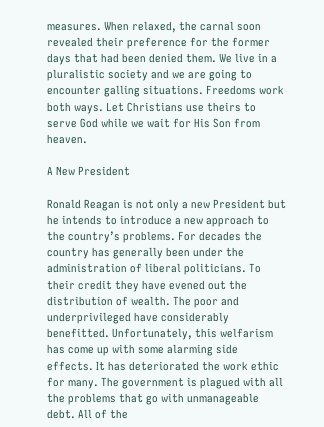measures. When relaxed, the carnal soon revealed their preference for the former days that had been denied them. We live in a pluralistic society and we are going to encounter galling situations. Freedoms work both ways. Let Christians use theirs to serve God while we wait for His Son from heaven.

A New President

Ronald Reagan is not only a new President but he intends to introduce a new approach to the country’s problems. For decades the country has generally been under the administration of liberal politicians. To their credit they have evened out the distribution of wealth. The poor and underprivileged have considerably benefitted. Unfortunately, this welfarism has come up with some alarming side effects. It has deteriorated the work ethic for many. The government is plagued with all the problems that go with unmanageable debt. All of the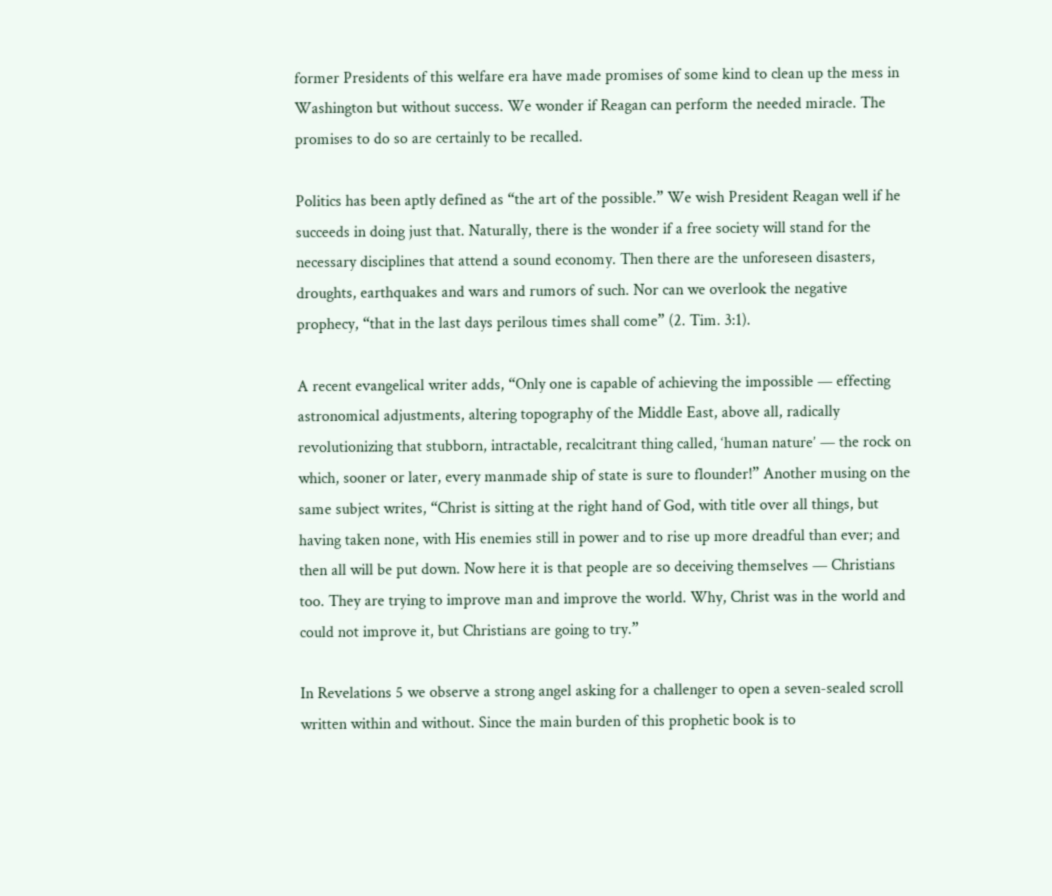former Presidents of this welfare era have made promises of some kind to clean up the mess in Washington but without success. We wonder if Reagan can perform the needed miracle. The promises to do so are certainly to be recalled.

Politics has been aptly defined as “the art of the possible.” We wish President Reagan well if he succeeds in doing just that. Naturally, there is the wonder if a free society will stand for the necessary disciplines that attend a sound economy. Then there are the unforeseen disasters, droughts, earthquakes and wars and rumors of such. Nor can we overlook the negative prophecy, “that in the last days perilous times shall come” (2. Tim. 3:1).

A recent evangelical writer adds, “Only one is capable of achieving the impossible — effecting astronomical adjustments, altering topography of the Middle East, above all, radically revolutionizing that stubborn, intractable, recalcitrant thing called, ‘human nature’ — the rock on which, sooner or later, every manmade ship of state is sure to flounder!” Another musing on the same subject writes, “Christ is sitting at the right hand of God, with title over all things, but having taken none, with His enemies still in power and to rise up more dreadful than ever; and then all will be put down. Now here it is that people are so deceiving themselves — Christians too. They are trying to improve man and improve the world. Why, Christ was in the world and could not improve it, but Christians are going to try.”

In Revelations 5 we observe a strong angel asking for a challenger to open a seven-sealed scroll written within and without. Since the main burden of this prophetic book is to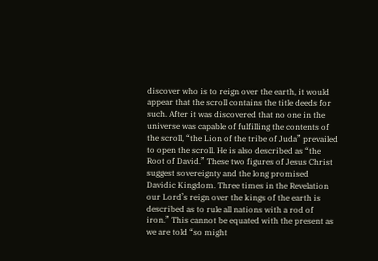discover who is to reign over the earth, it would appear that the scroll contains the title deeds for such. After it was discovered that no one in the universe was capable of fulfilling the contents of the scroll, “the Lion of the tribe of Juda” prevailed to open the scroll. He is also described as “the Root of David.” These two figures of Jesus Christ suggest sovereignty and the long promised Davidic Kingdom. Three times in the Revelation our Lord’s reign over the kings of the earth is described as to rule all nations with a rod of iron.” This cannot be equated with the present as we are told “so might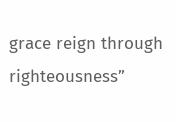grace reign through righteousness”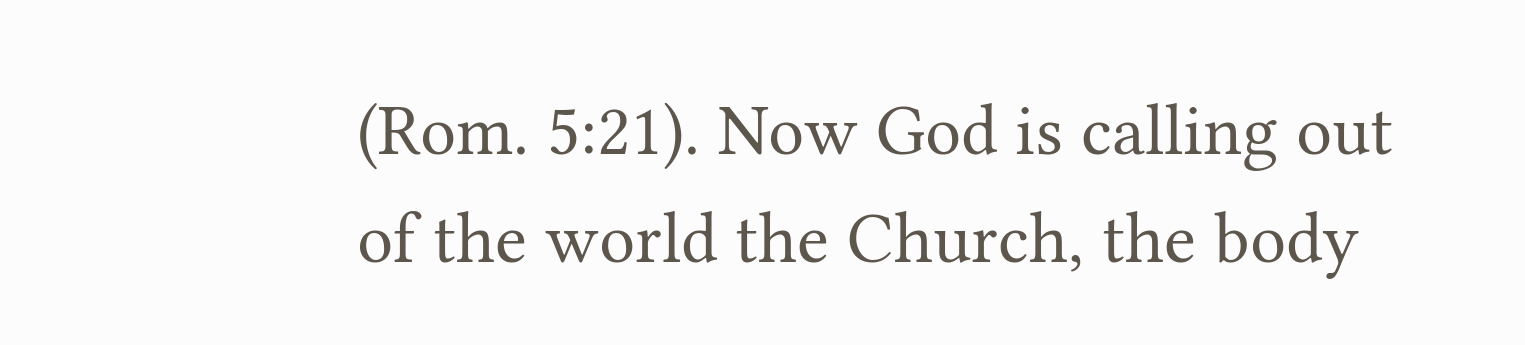(Rom. 5:21). Now God is calling out of the world the Church, the body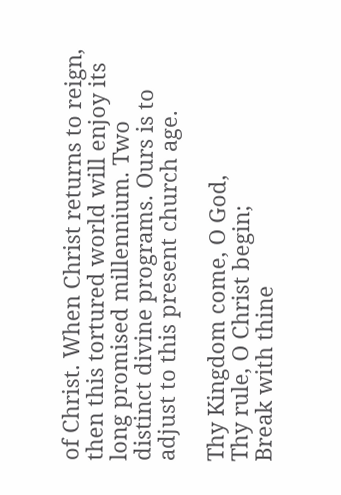of Christ. When Christ returns to reign, then this tortured world will enjoy its long promised millennium. Two distinct divine programs. Ours is to adjust to this present church age.

Thy Kingdom come, O God,
Thy rule, O Christ begin;
Break with thine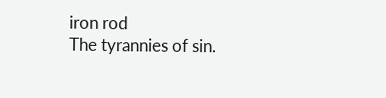iron rod
The tyrannies of sin.